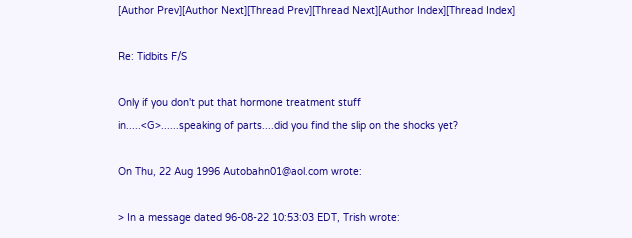[Author Prev][Author Next][Thread Prev][Thread Next][Author Index][Thread Index]

Re: Tidbits F/S

Only if you don't put that hormone treatment stuff
in.....<G>......speaking of parts....did you find the slip on the shocks yet?

On Thu, 22 Aug 1996 Autobahn01@aol.com wrote:

> In a message dated 96-08-22 10:53:03 EDT, Trish wrote: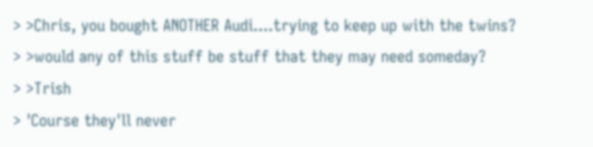> >Chris, you bought ANOTHER Audi....trying to keep up with the twins?
> >would any of this stuff be stuff that they may need someday?
> >Trish
> 'Course they'll never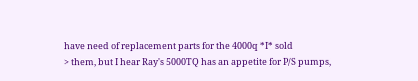have need of replacement parts for the 4000q *I* sold
> them, but I hear Ray's 5000TQ has an appetite for P/S pumps,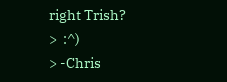right Trish?
>  :^)
> -Chris